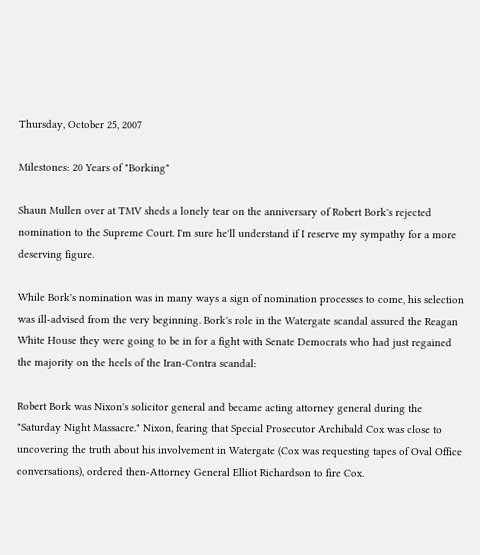Thursday, October 25, 2007

Milestones: 20 Years of "Borking"

Shaun Mullen over at TMV sheds a lonely tear on the anniversary of Robert Bork's rejected nomination to the Supreme Court. I'm sure he'll understand if I reserve my sympathy for a more deserving figure.

While Bork's nomination was in many ways a sign of nomination processes to come, his selection was ill-advised from the very beginning. Bork's role in the Watergate scandal assured the Reagan White House they were going to be in for a fight with Senate Democrats who had just regained the majority on the heels of the Iran-Contra scandal:

Robert Bork was Nixon's solicitor general and became acting attorney general during the "Saturday Night Massacre." Nixon, fearing that Special Prosecutor Archibald Cox was close to uncovering the truth about his involvement in Watergate (Cox was requesting tapes of Oval Office conversations), ordered then-Attorney General Elliot Richardson to fire Cox.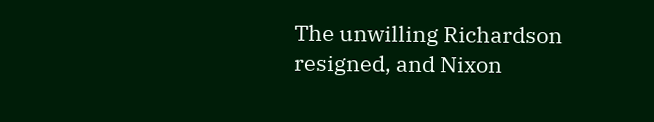The unwilling Richardson resigned, and Nixon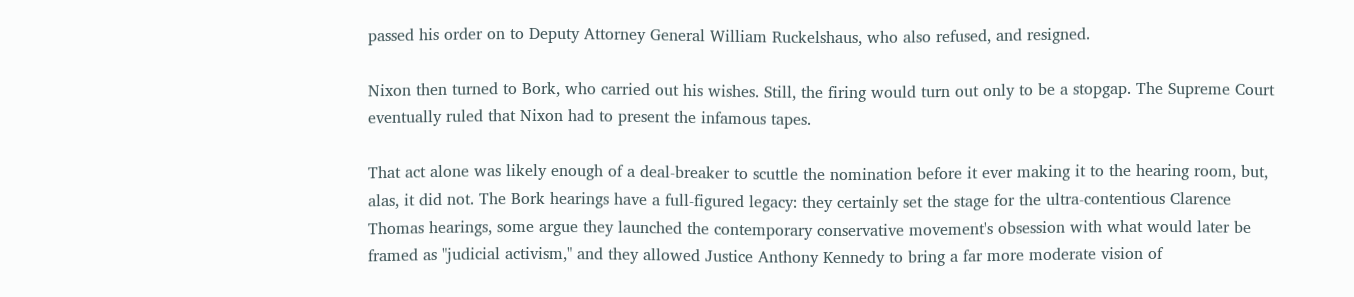passed his order on to Deputy Attorney General William Ruckelshaus, who also refused, and resigned.

Nixon then turned to Bork, who carried out his wishes. Still, the firing would turn out only to be a stopgap. The Supreme Court eventually ruled that Nixon had to present the infamous tapes.

That act alone was likely enough of a deal-breaker to scuttle the nomination before it ever making it to the hearing room, but, alas, it did not. The Bork hearings have a full-figured legacy: they certainly set the stage for the ultra-contentious Clarence Thomas hearings, some argue they launched the contemporary conservative movement's obsession with what would later be framed as "judicial activism," and they allowed Justice Anthony Kennedy to bring a far more moderate vision of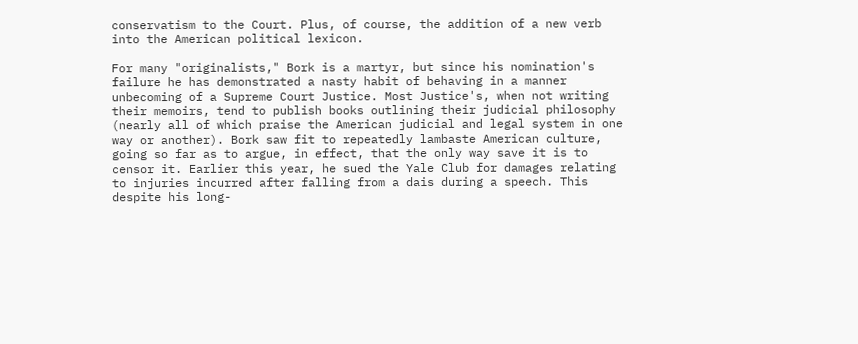conservatism to the Court. Plus, of course, the addition of a new verb into the American political lexicon.

For many "originalists," Bork is a martyr, but since his nomination's failure he has demonstrated a nasty habit of behaving in a manner unbecoming of a Supreme Court Justice. Most Justice's, when not writing their memoirs, tend to publish books outlining their judicial philosophy (nearly all of which praise the American judicial and legal system in one way or another). Bork saw fit to repeatedly lambaste American culture, going so far as to argue, in effect, that the only way save it is to censor it. Earlier this year, he sued the Yale Club for damages relating to injuries incurred after falling from a dais during a speech. This despite his long-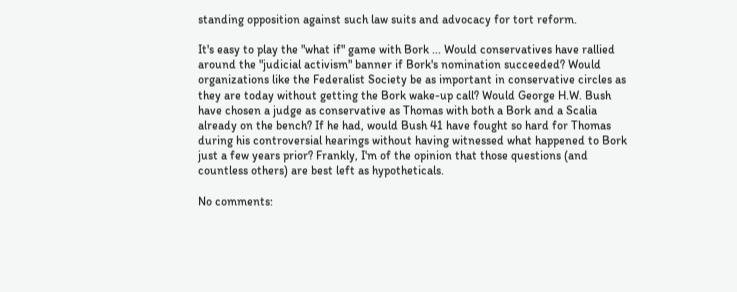standing opposition against such law suits and advocacy for tort reform.

It's easy to play the "what if" game with Bork ... Would conservatives have rallied around the "judicial activism" banner if Bork's nomination succeeded? Would organizations like the Federalist Society be as important in conservative circles as they are today without getting the Bork wake-up call? Would George H.W. Bush have chosen a judge as conservative as Thomas with both a Bork and a Scalia already on the bench? If he had, would Bush 41 have fought so hard for Thomas during his controversial hearings without having witnessed what happened to Bork just a few years prior? Frankly, I'm of the opinion that those questions (and countless others) are best left as hypotheticals.

No comments: